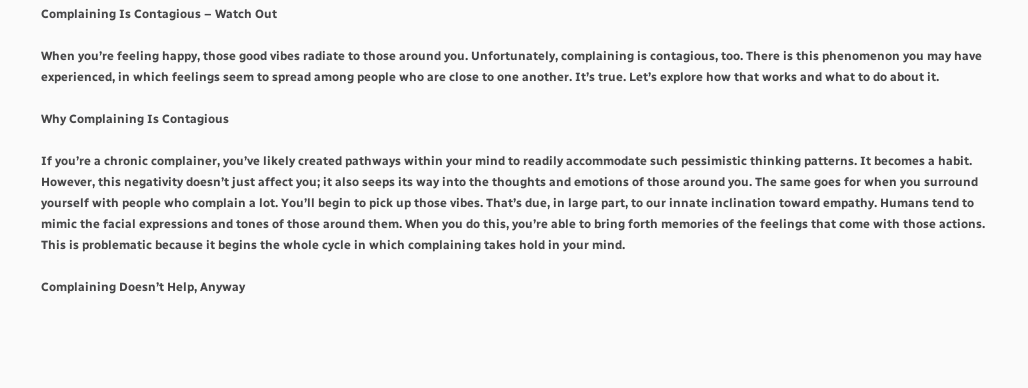Complaining Is Contagious – Watch Out

When you’re feeling happy, those good vibes radiate to those around you. Unfortunately, complaining is contagious, too. There is this phenomenon you may have experienced, in which feelings seem to spread among people who are close to one another. It’s true. Let’s explore how that works and what to do about it.

Why Complaining Is Contagious

If you’re a chronic complainer, you’ve likely created pathways within your mind to readily accommodate such pessimistic thinking patterns. It becomes a habit. However, this negativity doesn’t just affect you; it also seeps its way into the thoughts and emotions of those around you. The same goes for when you surround yourself with people who complain a lot. You’ll begin to pick up those vibes. That’s due, in large part, to our innate inclination toward empathy. Humans tend to mimic the facial expressions and tones of those around them. When you do this, you’re able to bring forth memories of the feelings that come with those actions. This is problematic because it begins the whole cycle in which complaining takes hold in your mind.

Complaining Doesn’t Help, Anyway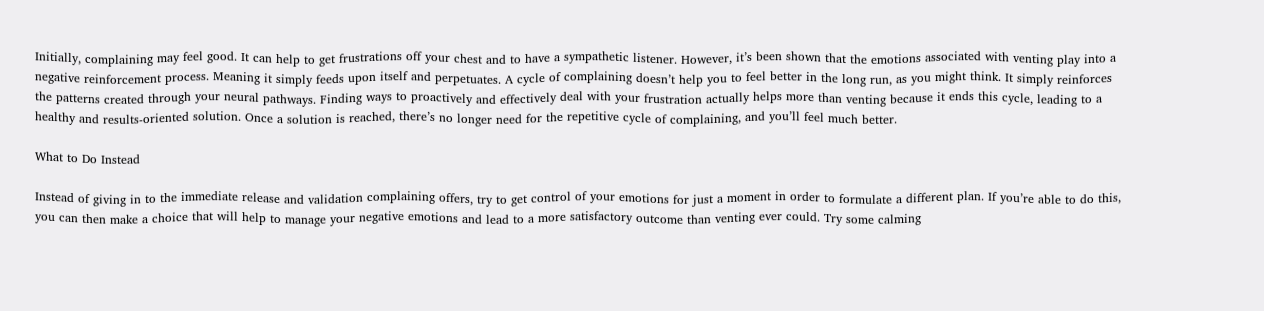Initially, complaining may feel good. It can help to get frustrations off your chest and to have a sympathetic listener. However, it’s been shown that the emotions associated with venting play into a negative reinforcement process. Meaning it simply feeds upon itself and perpetuates. A cycle of complaining doesn’t help you to feel better in the long run, as you might think. It simply reinforces the patterns created through your neural pathways. Finding ways to proactively and effectively deal with your frustration actually helps more than venting because it ends this cycle, leading to a healthy and results-oriented solution. Once a solution is reached, there’s no longer need for the repetitive cycle of complaining, and you’ll feel much better.

What to Do Instead

Instead of giving in to the immediate release and validation complaining offers, try to get control of your emotions for just a moment in order to formulate a different plan. If you’re able to do this, you can then make a choice that will help to manage your negative emotions and lead to a more satisfactory outcome than venting ever could. Try some calming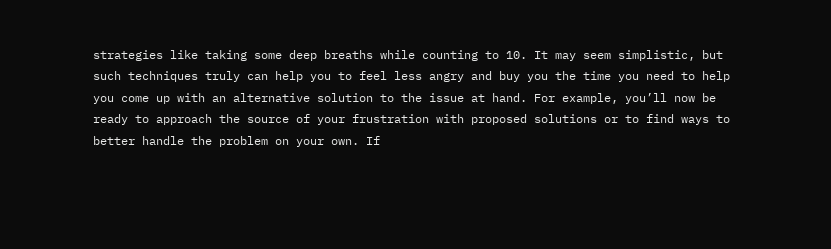strategies like taking some deep breaths while counting to 10. It may seem simplistic, but such techniques truly can help you to feel less angry and buy you the time you need to help you come up with an alternative solution to the issue at hand. For example, you’ll now be ready to approach the source of your frustration with proposed solutions or to find ways to better handle the problem on your own. If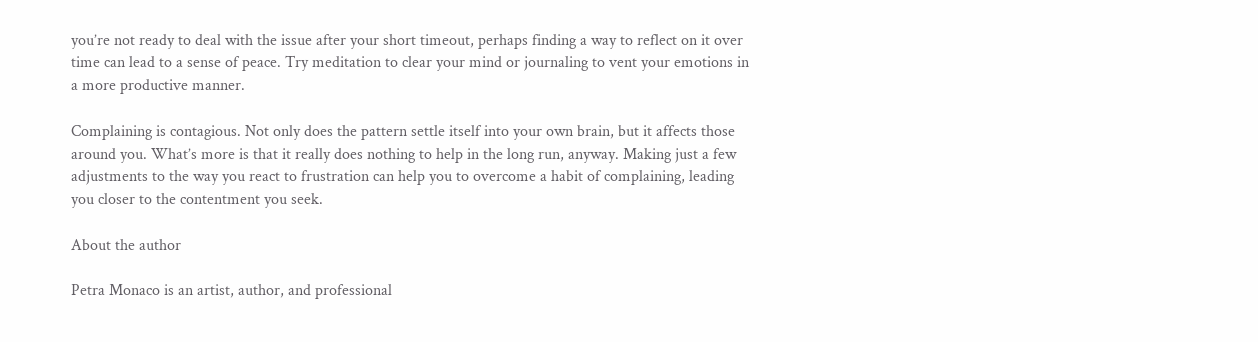you’re not ready to deal with the issue after your short timeout, perhaps finding a way to reflect on it over time can lead to a sense of peace. Try meditation to clear your mind or journaling to vent your emotions in a more productive manner.

Complaining is contagious. Not only does the pattern settle itself into your own brain, but it affects those around you. What’s more is that it really does nothing to help in the long run, anyway. Making just a few adjustments to the way you react to frustration can help you to overcome a habit of complaining, leading you closer to the contentment you seek.

About the author

Petra Monaco is an artist, author, and professional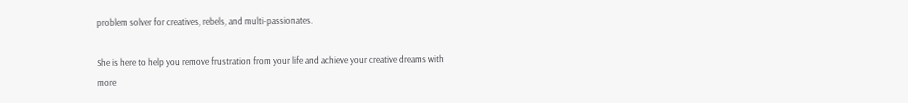problem solver for creatives, rebels, and multi-passionates.

She is here to help you remove frustration from your life and achieve your creative dreams with more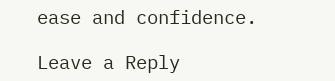ease and confidence.

Leave a Reply